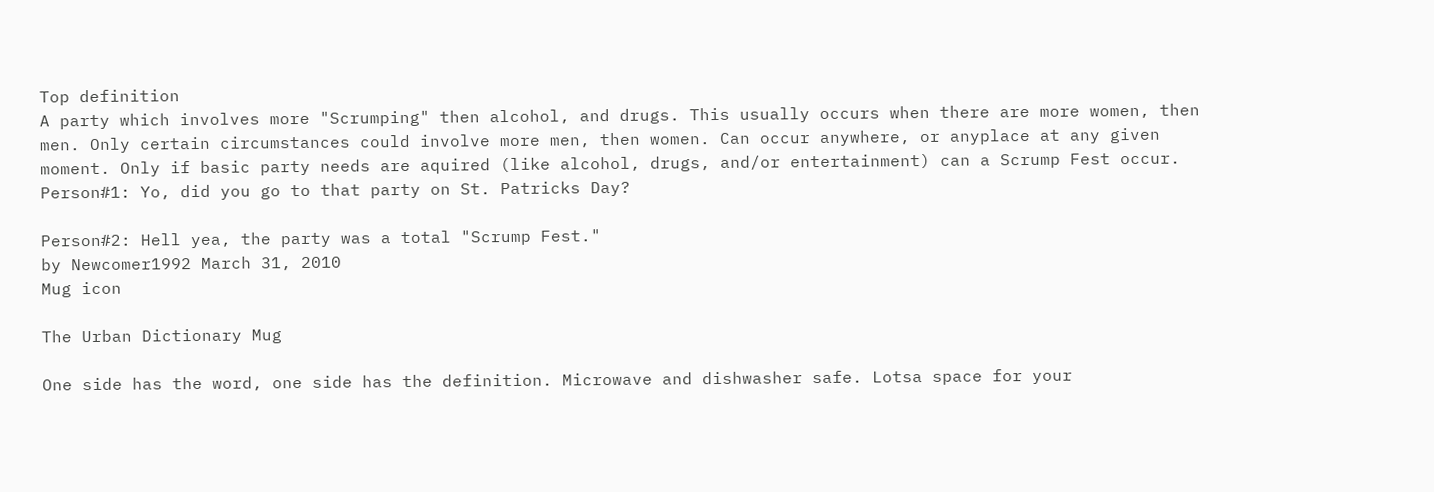Top definition
A party which involves more "Scrumping" then alcohol, and drugs. This usually occurs when there are more women, then men. Only certain circumstances could involve more men, then women. Can occur anywhere, or anyplace at any given moment. Only if basic party needs are aquired (like alcohol, drugs, and/or entertainment) can a Scrump Fest occur.
Person#1: Yo, did you go to that party on St. Patricks Day?

Person#2: Hell yea, the party was a total "Scrump Fest."
by Newcomer1992 March 31, 2010
Mug icon

The Urban Dictionary Mug

One side has the word, one side has the definition. Microwave and dishwasher safe. Lotsa space for your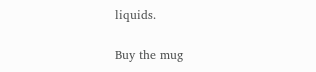liquids.

Buy the mug